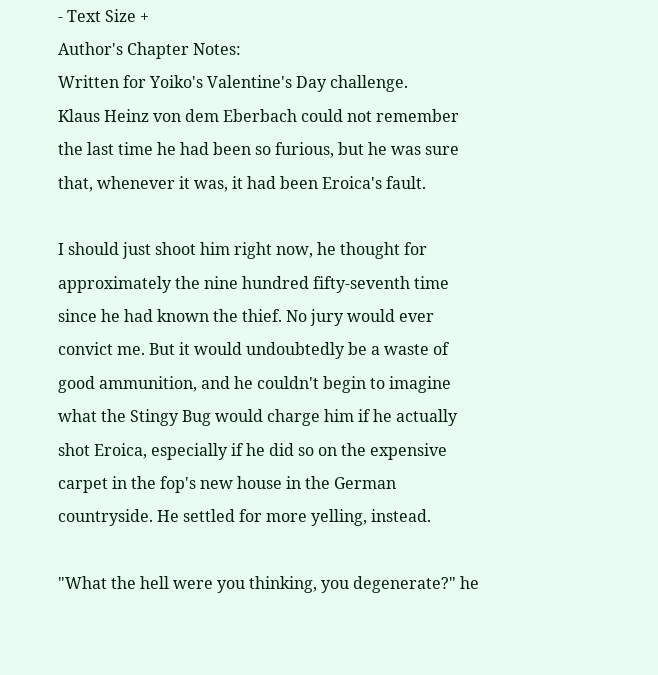- Text Size +
Author's Chapter Notes:
Written for Yoiko's Valentine's Day challenge.
Klaus Heinz von dem Eberbach could not remember the last time he had been so furious, but he was sure that, whenever it was, it had been Eroica's fault.

I should just shoot him right now, he thought for approximately the nine hundred fifty-seventh time since he had known the thief. No jury would ever convict me. But it would undoubtedly be a waste of good ammunition, and he couldn't begin to imagine what the Stingy Bug would charge him if he actually shot Eroica, especially if he did so on the expensive carpet in the fop's new house in the German countryside. He settled for more yelling, instead.

"What the hell were you thinking, you degenerate?" he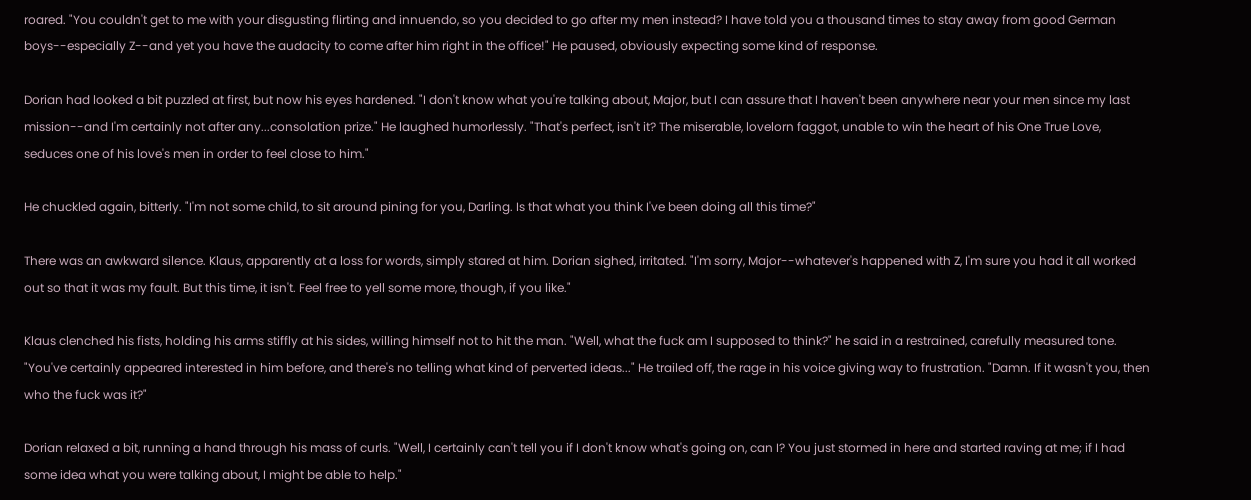roared. "You couldn't get to me with your disgusting flirting and innuendo, so you decided to go after my men instead? I have told you a thousand times to stay away from good German boys--especially Z--and yet you have the audacity to come after him right in the office!" He paused, obviously expecting some kind of response.

Dorian had looked a bit puzzled at first, but now his eyes hardened. "I don't know what you're talking about, Major, but I can assure that I haven't been anywhere near your men since my last mission--and I'm certainly not after any...consolation prize." He laughed humorlessly. "That's perfect, isn't it? The miserable, lovelorn faggot, unable to win the heart of his One True Love, seduces one of his love's men in order to feel close to him."

He chuckled again, bitterly. "I'm not some child, to sit around pining for you, Darling. Is that what you think I've been doing all this time?"

There was an awkward silence. Klaus, apparently at a loss for words, simply stared at him. Dorian sighed, irritated. "I'm sorry, Major--whatever's happened with Z, I'm sure you had it all worked out so that it was my fault. But this time, it isn't. Feel free to yell some more, though, if you like."

Klaus clenched his fists, holding his arms stiffly at his sides, willing himself not to hit the man. "Well, what the fuck am I supposed to think?" he said in a restrained, carefully measured tone. "You've certainly appeared interested in him before, and there's no telling what kind of perverted ideas..." He trailed off, the rage in his voice giving way to frustration. "Damn. If it wasn't you, then who the fuck was it?"

Dorian relaxed a bit, running a hand through his mass of curls. "Well, I certainly can't tell you if I don't know what's going on, can I? You just stormed in here and started raving at me; if I had some idea what you were talking about, I might be able to help."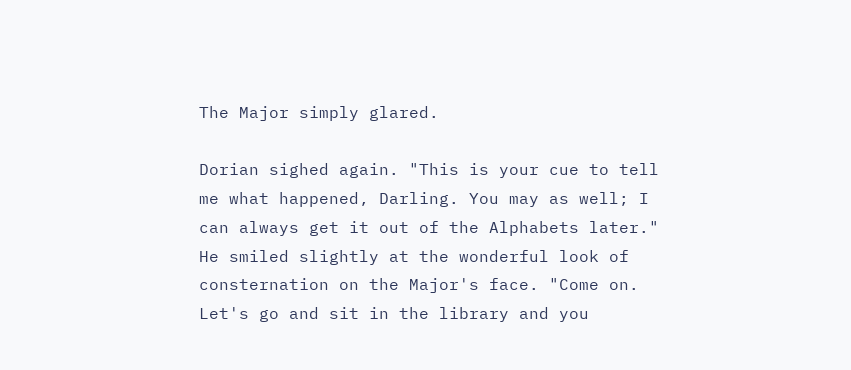The Major simply glared.

Dorian sighed again. "This is your cue to tell me what happened, Darling. You may as well; I can always get it out of the Alphabets later." He smiled slightly at the wonderful look of consternation on the Major's face. "Come on. Let's go and sit in the library and you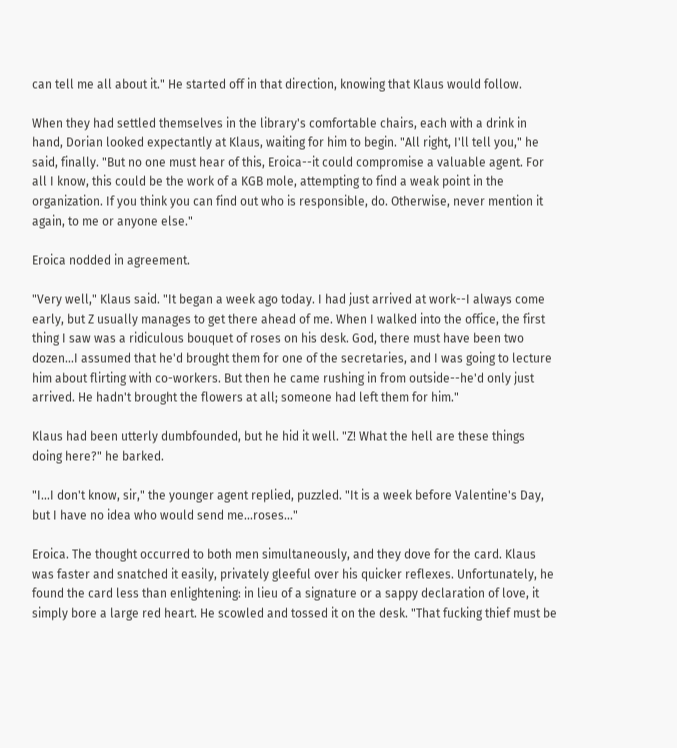can tell me all about it." He started off in that direction, knowing that Klaus would follow.

When they had settled themselves in the library's comfortable chairs, each with a drink in hand, Dorian looked expectantly at Klaus, waiting for him to begin. "All right, I'll tell you," he said, finally. "But no one must hear of this, Eroica--it could compromise a valuable agent. For all I know, this could be the work of a KGB mole, attempting to find a weak point in the organization. If you think you can find out who is responsible, do. Otherwise, never mention it again, to me or anyone else."

Eroica nodded in agreement.

"Very well," Klaus said. "It began a week ago today. I had just arrived at work--I always come early, but Z usually manages to get there ahead of me. When I walked into the office, the first thing I saw was a ridiculous bouquet of roses on his desk. God, there must have been two dozen...I assumed that he'd brought them for one of the secretaries, and I was going to lecture him about flirting with co-workers. But then he came rushing in from outside--he'd only just arrived. He hadn't brought the flowers at all; someone had left them for him."

Klaus had been utterly dumbfounded, but he hid it well. "Z! What the hell are these things doing here?" he barked.

"I...I don't know, sir," the younger agent replied, puzzled. "It is a week before Valentine's Day, but I have no idea who would send me...roses..."

Eroica. The thought occurred to both men simultaneously, and they dove for the card. Klaus was faster and snatched it easily, privately gleeful over his quicker reflexes. Unfortunately, he found the card less than enlightening: in lieu of a signature or a sappy declaration of love, it simply bore a large red heart. He scowled and tossed it on the desk. "That fucking thief must be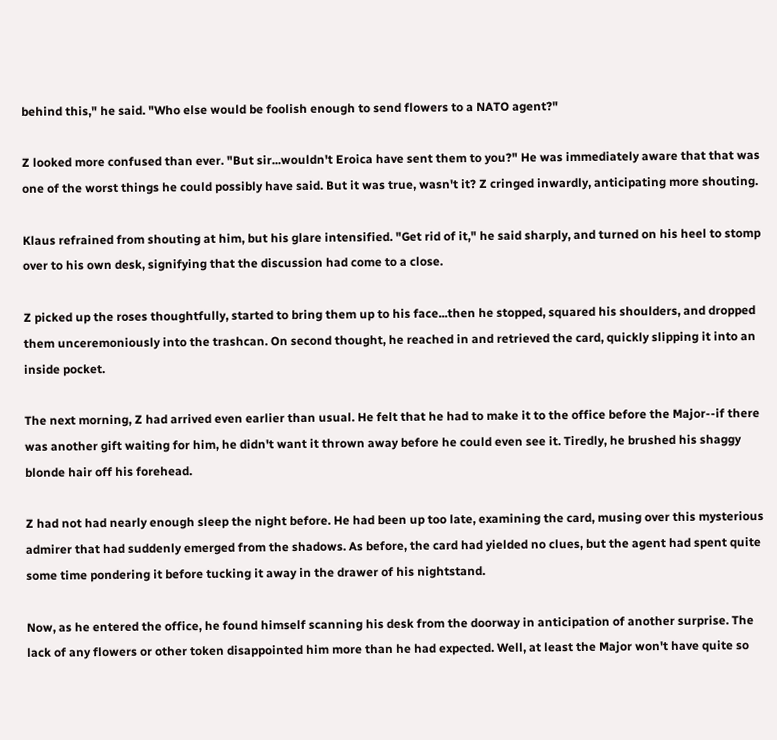behind this," he said. "Who else would be foolish enough to send flowers to a NATO agent?"

Z looked more confused than ever. "But sir...wouldn't Eroica have sent them to you?" He was immediately aware that that was one of the worst things he could possibly have said. But it was true, wasn't it? Z cringed inwardly, anticipating more shouting.

Klaus refrained from shouting at him, but his glare intensified. "Get rid of it," he said sharply, and turned on his heel to stomp over to his own desk, signifying that the discussion had come to a close.

Z picked up the roses thoughtfully, started to bring them up to his face...then he stopped, squared his shoulders, and dropped them unceremoniously into the trashcan. On second thought, he reached in and retrieved the card, quickly slipping it into an inside pocket.

The next morning, Z had arrived even earlier than usual. He felt that he had to make it to the office before the Major--if there was another gift waiting for him, he didn't want it thrown away before he could even see it. Tiredly, he brushed his shaggy blonde hair off his forehead.

Z had not had nearly enough sleep the night before. He had been up too late, examining the card, musing over this mysterious admirer that had suddenly emerged from the shadows. As before, the card had yielded no clues, but the agent had spent quite some time pondering it before tucking it away in the drawer of his nightstand.

Now, as he entered the office, he found himself scanning his desk from the doorway in anticipation of another surprise. The lack of any flowers or other token disappointed him more than he had expected. Well, at least the Major won't have quite so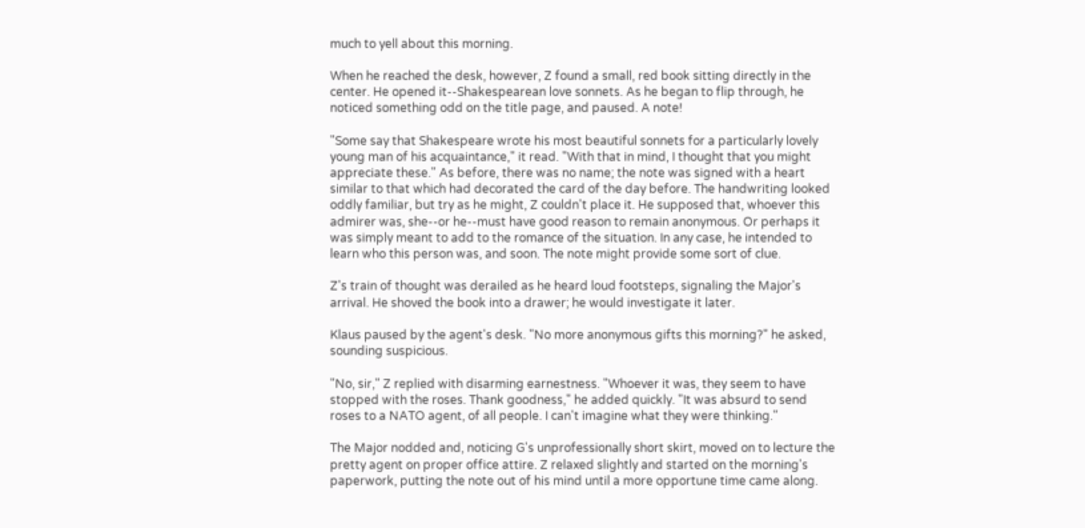much to yell about this morning.

When he reached the desk, however, Z found a small, red book sitting directly in the center. He opened it--Shakespearean love sonnets. As he began to flip through, he noticed something odd on the title page, and paused. A note!

"Some say that Shakespeare wrote his most beautiful sonnets for a particularly lovely young man of his acquaintance," it read. "With that in mind, I thought that you might appreciate these." As before, there was no name; the note was signed with a heart similar to that which had decorated the card of the day before. The handwriting looked oddly familiar, but try as he might, Z couldn't place it. He supposed that, whoever this admirer was, she--or he--must have good reason to remain anonymous. Or perhaps it was simply meant to add to the romance of the situation. In any case, he intended to learn who this person was, and soon. The note might provide some sort of clue.

Z's train of thought was derailed as he heard loud footsteps, signaling the Major's arrival. He shoved the book into a drawer; he would investigate it later.

Klaus paused by the agent's desk. "No more anonymous gifts this morning?" he asked, sounding suspicious.

"No, sir," Z replied with disarming earnestness. "Whoever it was, they seem to have stopped with the roses. Thank goodness," he added quickly. "It was absurd to send roses to a NATO agent, of all people. I can't imagine what they were thinking."

The Major nodded and, noticing G's unprofessionally short skirt, moved on to lecture the pretty agent on proper office attire. Z relaxed slightly and started on the morning's paperwork, putting the note out of his mind until a more opportune time came along.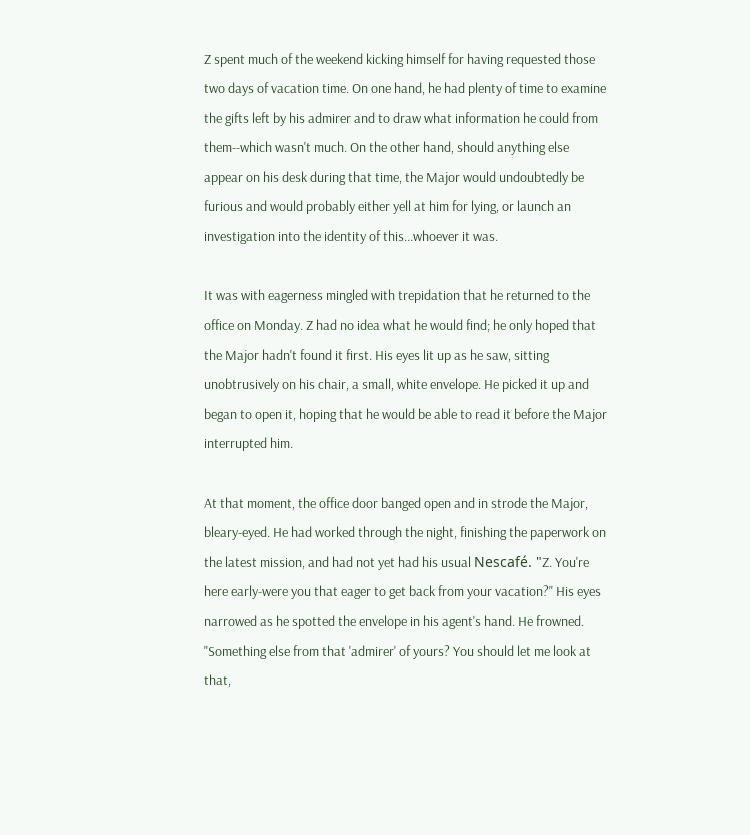Z spent much of the weekend kicking himself for having requested those two days of vacation time. On one hand, he had plenty of time to examine the gifts left by his admirer and to draw what information he could from them--which wasn't much. On the other hand, should anything else appear on his desk during that time, the Major would undoubtedly be furious and would probably either yell at him for lying, or launch an investigation into the identity of this...whoever it was.

It was with eagerness mingled with trepidation that he returned to the office on Monday. Z had no idea what he would find; he only hoped that the Major hadn't found it first. His eyes lit up as he saw, sitting unobtrusively on his chair, a small, white envelope. He picked it up and began to open it, hoping that he would be able to read it before the Major interrupted him.

At that moment, the office door banged open and in strode the Major, bleary-eyed. He had worked through the night, finishing the paperwork on the latest mission, and had not yet had his usual Nescafé. "Z. You're here early-were you that eager to get back from your vacation?" His eyes narrowed as he spotted the envelope in his agent's hand. He frowned. "Something else from that 'admirer' of yours? You should let me look at that,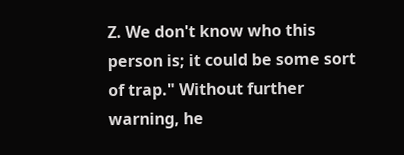Z. We don't know who this person is; it could be some sort of trap." Without further warning, he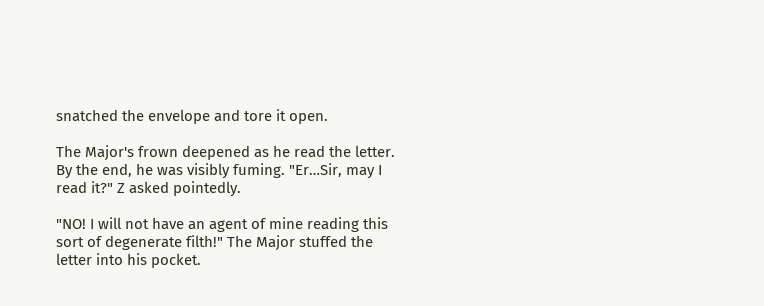snatched the envelope and tore it open.

The Major's frown deepened as he read the letter. By the end, he was visibly fuming. "Er…Sir, may I read it?" Z asked pointedly.

"NO! I will not have an agent of mine reading this sort of degenerate filth!" The Major stuffed the letter into his pocket.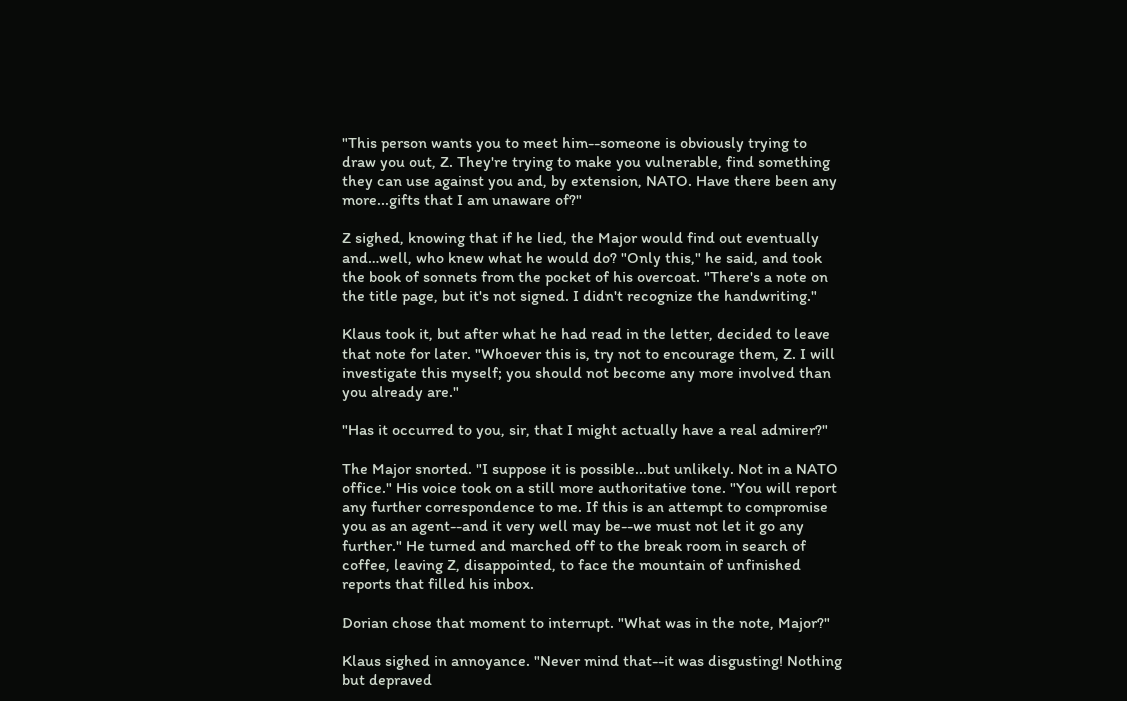"This person wants you to meet him--someone is obviously trying to draw you out, Z. They're trying to make you vulnerable, find something they can use against you and, by extension, NATO. Have there been any more...gifts that I am unaware of?"

Z sighed, knowing that if he lied, the Major would find out eventually and…well, who knew what he would do? "Only this," he said, and took the book of sonnets from the pocket of his overcoat. "There's a note on the title page, but it's not signed. I didn't recognize the handwriting."

Klaus took it, but after what he had read in the letter, decided to leave that note for later. "Whoever this is, try not to encourage them, Z. I will investigate this myself; you should not become any more involved than you already are."

"Has it occurred to you, sir, that I might actually have a real admirer?"

The Major snorted. "I suppose it is possible...but unlikely. Not in a NATO office." His voice took on a still more authoritative tone. "You will report any further correspondence to me. If this is an attempt to compromise you as an agent--and it very well may be--we must not let it go any further." He turned and marched off to the break room in search of coffee, leaving Z, disappointed, to face the mountain of unfinished reports that filled his inbox.

Dorian chose that moment to interrupt. "What was in the note, Major?"

Klaus sighed in annoyance. "Never mind that--it was disgusting! Nothing but depraved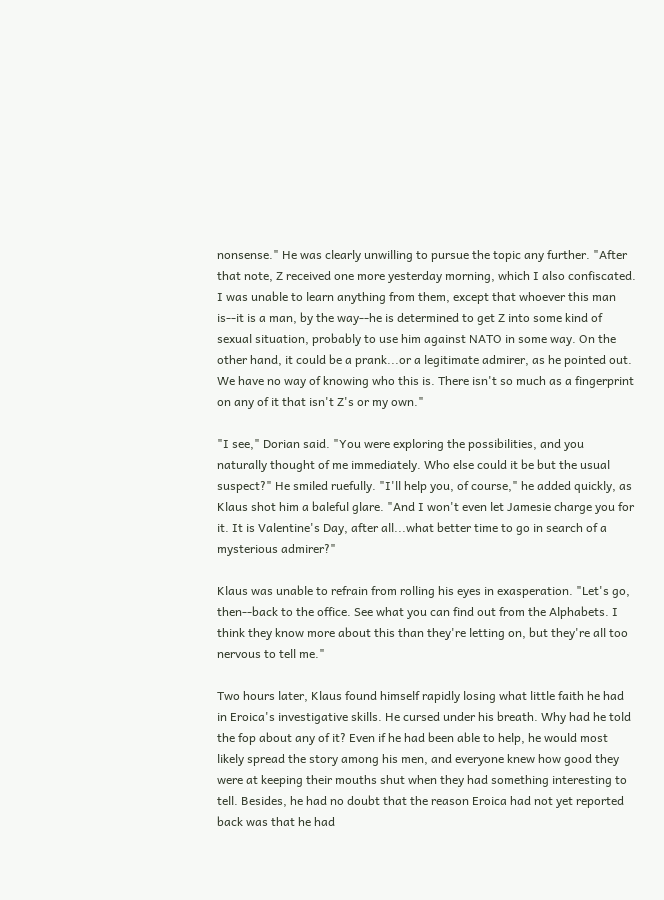nonsense." He was clearly unwilling to pursue the topic any further. "After that note, Z received one more yesterday morning, which I also confiscated. I was unable to learn anything from them, except that whoever this man is--it is a man, by the way--he is determined to get Z into some kind of sexual situation, probably to use him against NATO in some way. On the other hand, it could be a prank...or a legitimate admirer, as he pointed out. We have no way of knowing who this is. There isn't so much as a fingerprint on any of it that isn't Z's or my own."

"I see," Dorian said. "You were exploring the possibilities, and you naturally thought of me immediately. Who else could it be but the usual suspect?" He smiled ruefully. "I'll help you, of course," he added quickly, as Klaus shot him a baleful glare. "And I won't even let Jamesie charge you for it. It is Valentine's Day, after all...what better time to go in search of a mysterious admirer?"

Klaus was unable to refrain from rolling his eyes in exasperation. "Let's go, then--back to the office. See what you can find out from the Alphabets. I think they know more about this than they're letting on, but they're all too nervous to tell me."

Two hours later, Klaus found himself rapidly losing what little faith he had in Eroica's investigative skills. He cursed under his breath. Why had he told the fop about any of it? Even if he had been able to help, he would most likely spread the story among his men, and everyone knew how good they were at keeping their mouths shut when they had something interesting to tell. Besides, he had no doubt that the reason Eroica had not yet reported back was that he had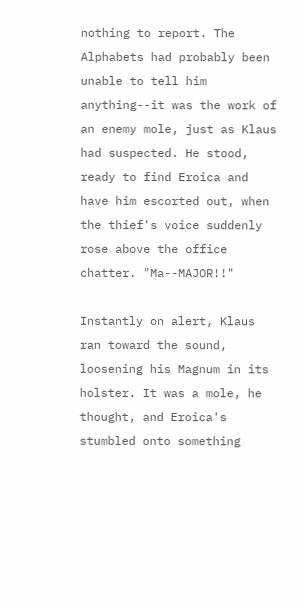nothing to report. The Alphabets had probably been unable to tell him anything--it was the work of an enemy mole, just as Klaus had suspected. He stood, ready to find Eroica and have him escorted out, when the thief's voice suddenly rose above the office chatter. "Ma--MAJOR!!"

Instantly on alert, Klaus ran toward the sound, loosening his Magnum in its holster. It was a mole, he thought, and Eroica's stumbled onto something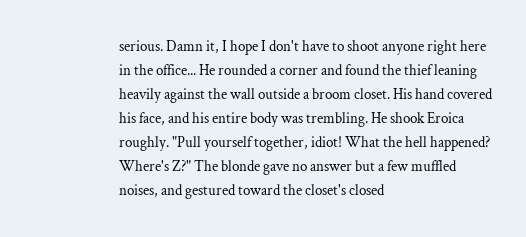serious. Damn it, I hope I don't have to shoot anyone right here in the office... He rounded a corner and found the thief leaning heavily against the wall outside a broom closet. His hand covered his face, and his entire body was trembling. He shook Eroica roughly. "Pull yourself together, idiot! What the hell happened? Where's Z?" The blonde gave no answer but a few muffled noises, and gestured toward the closet's closed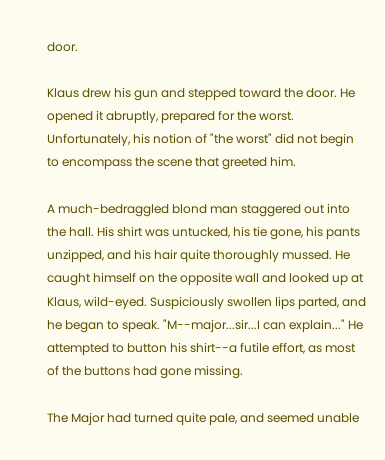door.

Klaus drew his gun and stepped toward the door. He opened it abruptly, prepared for the worst. Unfortunately, his notion of "the worst" did not begin to encompass the scene that greeted him.

A much-bedraggled blond man staggered out into the hall. His shirt was untucked, his tie gone, his pants unzipped, and his hair quite thoroughly mussed. He caught himself on the opposite wall and looked up at Klaus, wild-eyed. Suspiciously swollen lips parted, and he began to speak. "M--major...sir...I can explain..." He attempted to button his shirt--a futile effort, as most of the buttons had gone missing.

The Major had turned quite pale, and seemed unable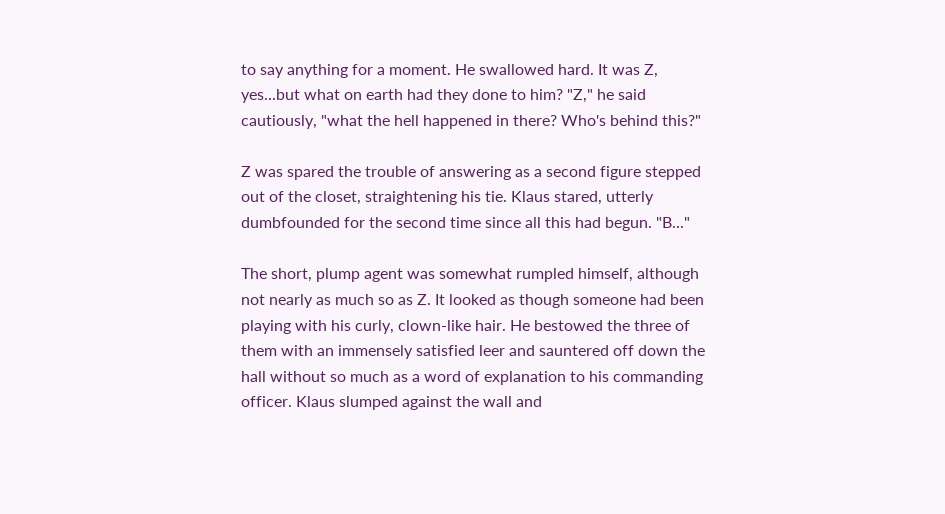to say anything for a moment. He swallowed hard. It was Z, yes...but what on earth had they done to him? "Z," he said cautiously, "what the hell happened in there? Who's behind this?"

Z was spared the trouble of answering as a second figure stepped out of the closet, straightening his tie. Klaus stared, utterly dumbfounded for the second time since all this had begun. "B..."

The short, plump agent was somewhat rumpled himself, although not nearly as much so as Z. It looked as though someone had been playing with his curly, clown-like hair. He bestowed the three of them with an immensely satisfied leer and sauntered off down the hall without so much as a word of explanation to his commanding officer. Klaus slumped against the wall and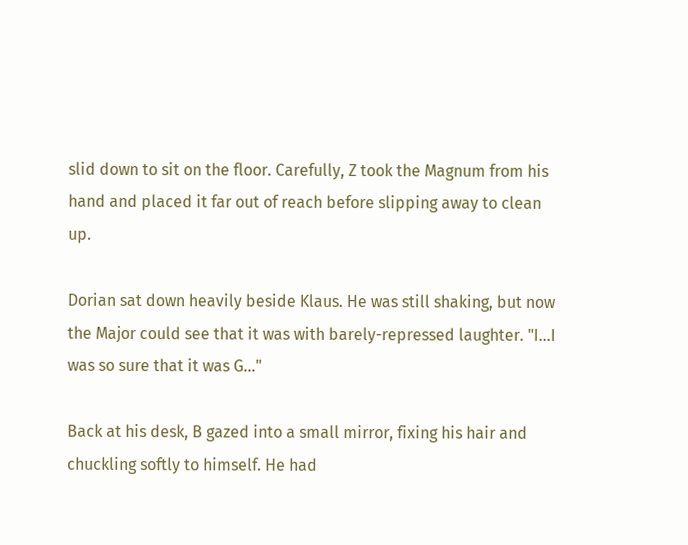slid down to sit on the floor. Carefully, Z took the Magnum from his hand and placed it far out of reach before slipping away to clean up.

Dorian sat down heavily beside Klaus. He was still shaking, but now the Major could see that it was with barely-repressed laughter. "I...I was so sure that it was G..."

Back at his desk, B gazed into a small mirror, fixing his hair and chuckling softly to himself. He had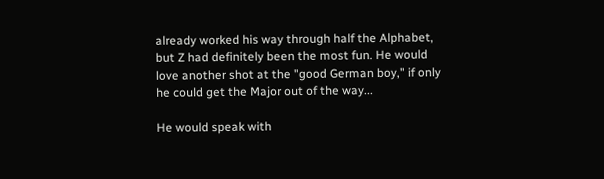already worked his way through half the Alphabet, but Z had definitely been the most fun. He would love another shot at the "good German boy," if only he could get the Major out of the way...

He would speak with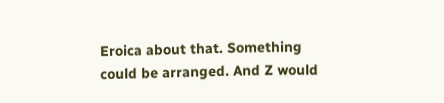Eroica about that. Something could be arranged. And Z would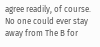agree readily, of course. No one could ever stay away from The B for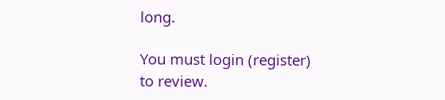long.

You must login (register) to review.